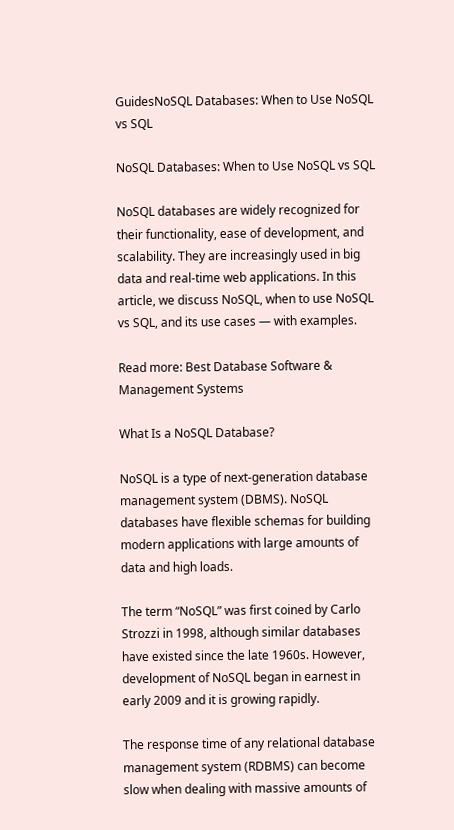GuidesNoSQL Databases: When to Use NoSQL vs SQL

NoSQL Databases: When to Use NoSQL vs SQL

NoSQL databases are widely recognized for their functionality, ease of development, and scalability. They are increasingly used in big data and real-time web applications. In this article, we discuss NoSQL, when to use NoSQL vs SQL, and its use cases — with examples.

Read more: Best Database Software & Management Systems

What Is a NoSQL Database?

NoSQL is a type of next-generation database management system (DBMS). NoSQL databases have flexible schemas for building modern applications with large amounts of data and high loads.

The term “NoSQL” was first coined by Carlo Strozzi in 1998, although similar databases have existed since the late 1960s. However, development of NoSQL began in earnest in early 2009 and it is growing rapidly.

The response time of any relational database management system (RDBMS) can become slow when dealing with massive amounts of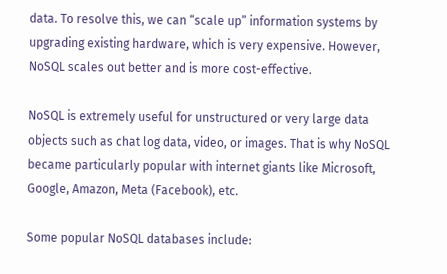data. To resolve this, we can “scale up” information systems by upgrading existing hardware, which is very expensive. However, NoSQL scales out better and is more cost-effective.

NoSQL is extremely useful for unstructured or very large data objects such as chat log data, video, or images. That is why NoSQL became particularly popular with internet giants like Microsoft, Google, Amazon, Meta (Facebook), etc.

Some popular NoSQL databases include: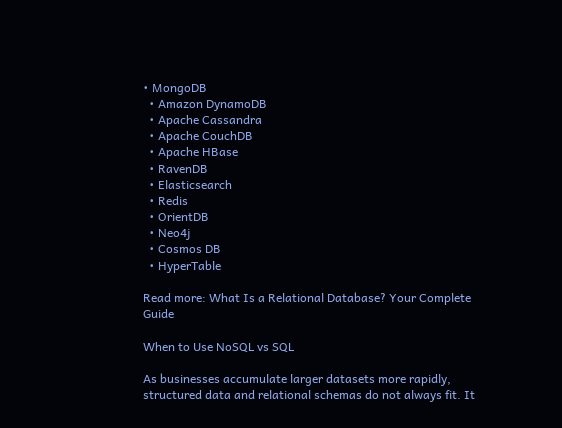• MongoDB
  • Amazon DynamoDB
  • Apache Cassandra
  • Apache CouchDB
  • Apache HBase
  • RavenDB
  • Elasticsearch
  • Redis
  • OrientDB
  • Neo4j
  • Cosmos DB
  • HyperTable

Read more: What Is a Relational Database? Your Complete Guide

When to Use NoSQL vs SQL

As businesses accumulate larger datasets more rapidly, structured data and relational schemas do not always fit. It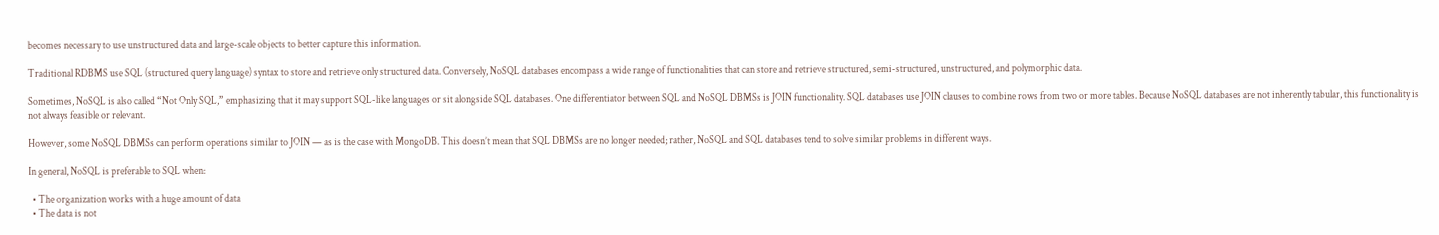becomes necessary to use unstructured data and large-scale objects to better capture this information.

Traditional RDBMS use SQL (structured query language) syntax to store and retrieve only structured data. Conversely, NoSQL databases encompass a wide range of functionalities that can store and retrieve structured, semi-structured, unstructured, and polymorphic data.

Sometimes, NoSQL is also called “Not Only SQL,” emphasizing that it may support SQL-like languages or sit alongside SQL databases. One differentiator between SQL and NoSQL DBMSs is JOIN functionality. SQL databases use JOIN clauses to combine rows from two or more tables. Because NoSQL databases are not inherently tabular, this functionality is not always feasible or relevant.

However, some NoSQL DBMSs can perform operations similar to JOIN — as is the case with MongoDB. This doesn’t mean that SQL DBMSs are no longer needed; rather, NoSQL and SQL databases tend to solve similar problems in different ways.

In general, NoSQL is preferable to SQL when:

  • The organization works with a huge amount of data
  • The data is not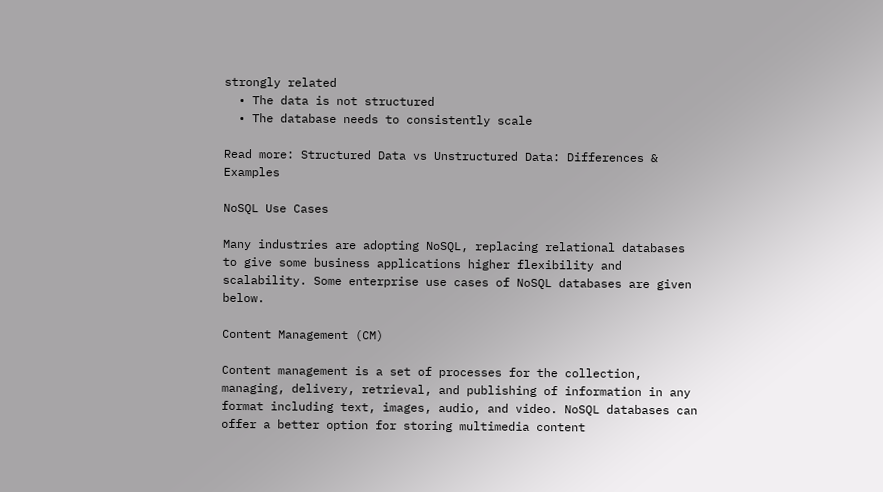strongly related
  • The data is not structured
  • The database needs to consistently scale

Read more: Structured Data vs Unstructured Data: Differences & Examples

NoSQL Use Cases

Many industries are adopting NoSQL, replacing relational databases to give some business applications higher flexibility and scalability. Some enterprise use cases of NoSQL databases are given below.

Content Management (CM)

Content management is a set of processes for the collection, managing, delivery, retrieval, and publishing of information in any format including text, images, audio, and video. NoSQL databases can offer a better option for storing multimedia content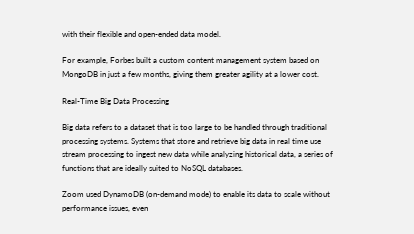with their flexible and open-ended data model.

For example, Forbes built a custom content management system based on MongoDB in just a few months, giving them greater agility at a lower cost.

Real-Time Big Data Processing

Big data refers to a dataset that is too large to be handled through traditional processing systems. Systems that store and retrieve big data in real time use stream processing to ingest new data while analyzing historical data, a series of functions that are ideally suited to NoSQL databases.

Zoom used DynamoDB (on-demand mode) to enable its data to scale without performance issues, even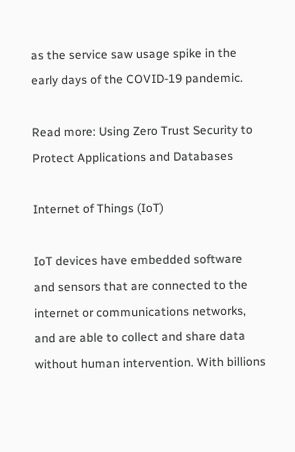as the service saw usage spike in the early days of the COVID-19 pandemic.

Read more: Using Zero Trust Security to Protect Applications and Databases

Internet of Things (IoT)

IoT devices have embedded software and sensors that are connected to the internet or communications networks, and are able to collect and share data without human intervention. With billions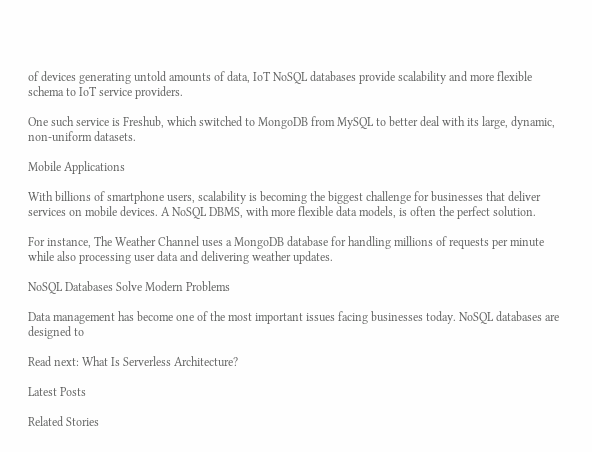of devices generating untold amounts of data, IoT NoSQL databases provide scalability and more flexible schema to IoT service providers.

One such service is Freshub, which switched to MongoDB from MySQL to better deal with its large, dynamic, non-uniform datasets.

Mobile Applications

With billions of smartphone users, scalability is becoming the biggest challenge for businesses that deliver services on mobile devices. A NoSQL DBMS, with more flexible data models, is often the perfect solution.

For instance, The Weather Channel uses a MongoDB database for handling millions of requests per minute while also processing user data and delivering weather updates.

NoSQL Databases Solve Modern Problems

Data management has become one of the most important issues facing businesses today. NoSQL databases are designed to

Read next: What Is Serverless Architecture?

Latest Posts

Related Stories